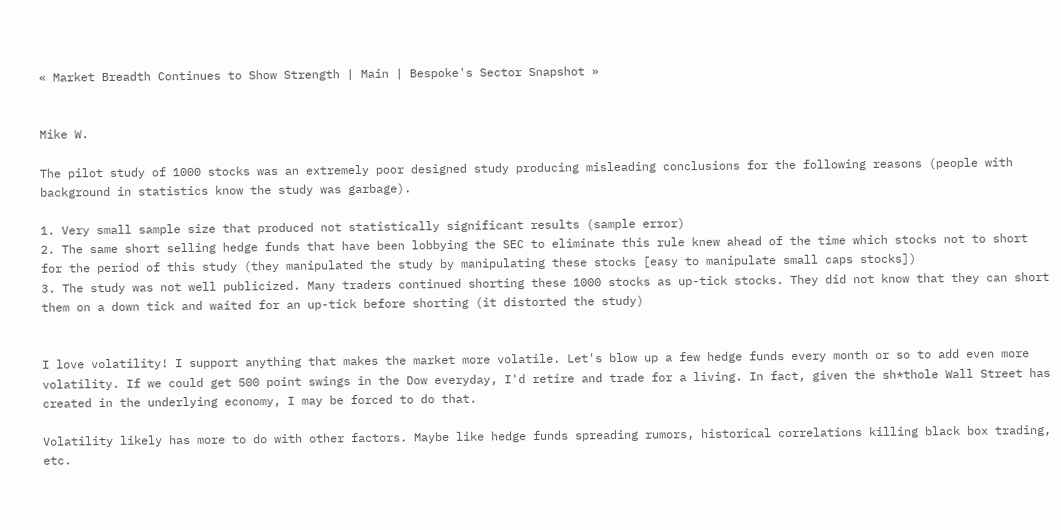« Market Breadth Continues to Show Strength | Main | Bespoke's Sector Snapshot »


Mike W.

The pilot study of 1000 stocks was an extremely poor designed study producing misleading conclusions for the following reasons (people with background in statistics know the study was garbage).

1. Very small sample size that produced not statistically significant results (sample error)
2. The same short selling hedge funds that have been lobbying the SEC to eliminate this rule knew ahead of the time which stocks not to short for the period of this study (they manipulated the study by manipulating these stocks [easy to manipulate small caps stocks])
3. The study was not well publicized. Many traders continued shorting these 1000 stocks as up-tick stocks. They did not know that they can short them on a down tick and waited for an up-tick before shorting (it distorted the study)


I love volatility! I support anything that makes the market more volatile. Let's blow up a few hedge funds every month or so to add even more volatility. If we could get 500 point swings in the Dow everyday, I'd retire and trade for a living. In fact, given the sh*thole Wall Street has created in the underlying economy, I may be forced to do that.

Volatility likely has more to do with other factors. Maybe like hedge funds spreading rumors, historical correlations killing black box trading, etc.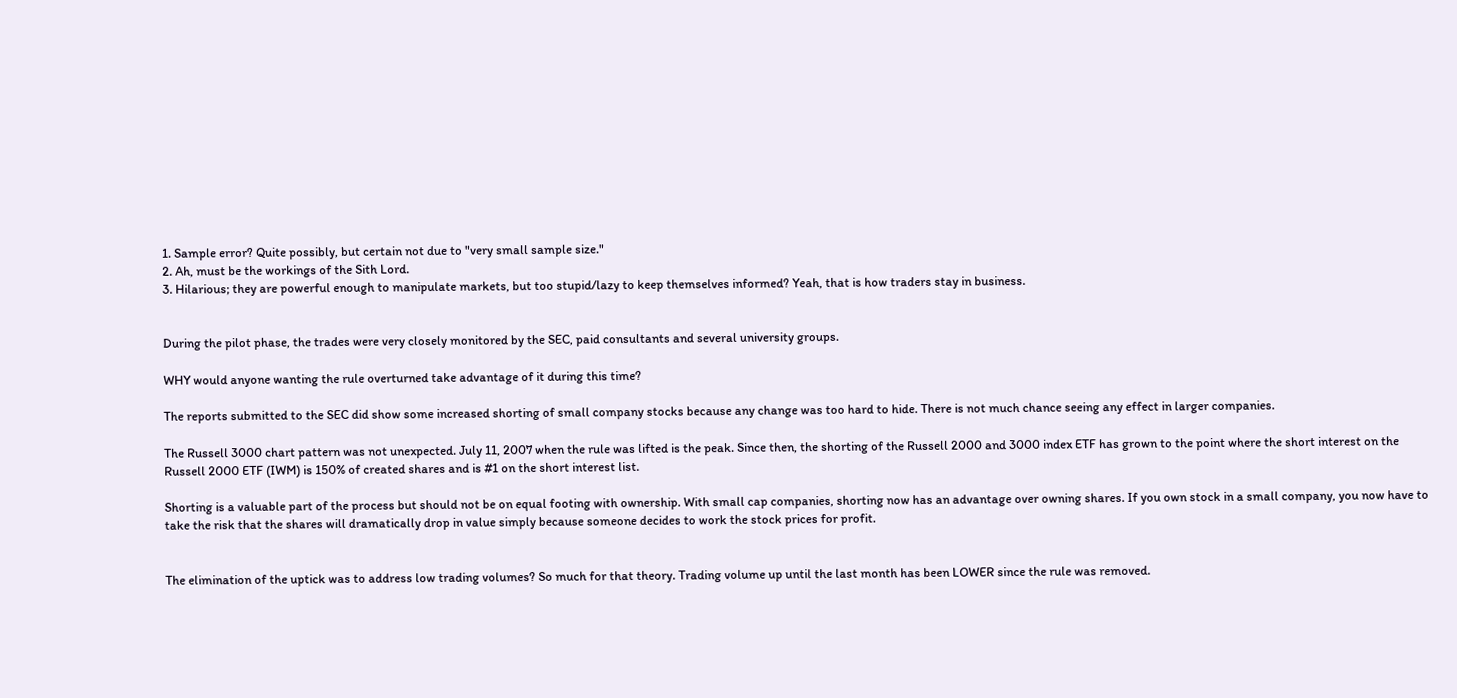1. Sample error? Quite possibly, but certain not due to "very small sample size."
2. Ah, must be the workings of the Sith Lord.
3. Hilarious; they are powerful enough to manipulate markets, but too stupid/lazy to keep themselves informed? Yeah, that is how traders stay in business.


During the pilot phase, the trades were very closely monitored by the SEC, paid consultants and several university groups.

WHY would anyone wanting the rule overturned take advantage of it during this time?

The reports submitted to the SEC did show some increased shorting of small company stocks because any change was too hard to hide. There is not much chance seeing any effect in larger companies.

The Russell 3000 chart pattern was not unexpected. July 11, 2007 when the rule was lifted is the peak. Since then, the shorting of the Russell 2000 and 3000 index ETF has grown to the point where the short interest on the Russell 2000 ETF (IWM) is 150% of created shares and is #1 on the short interest list.

Shorting is a valuable part of the process but should not be on equal footing with ownership. With small cap companies, shorting now has an advantage over owning shares. If you own stock in a small company, you now have to take the risk that the shares will dramatically drop in value simply because someone decides to work the stock prices for profit.


The elimination of the uptick was to address low trading volumes? So much for that theory. Trading volume up until the last month has been LOWER since the rule was removed.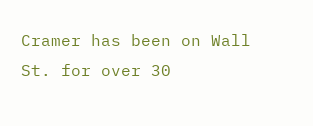Cramer has been on Wall St. for over 30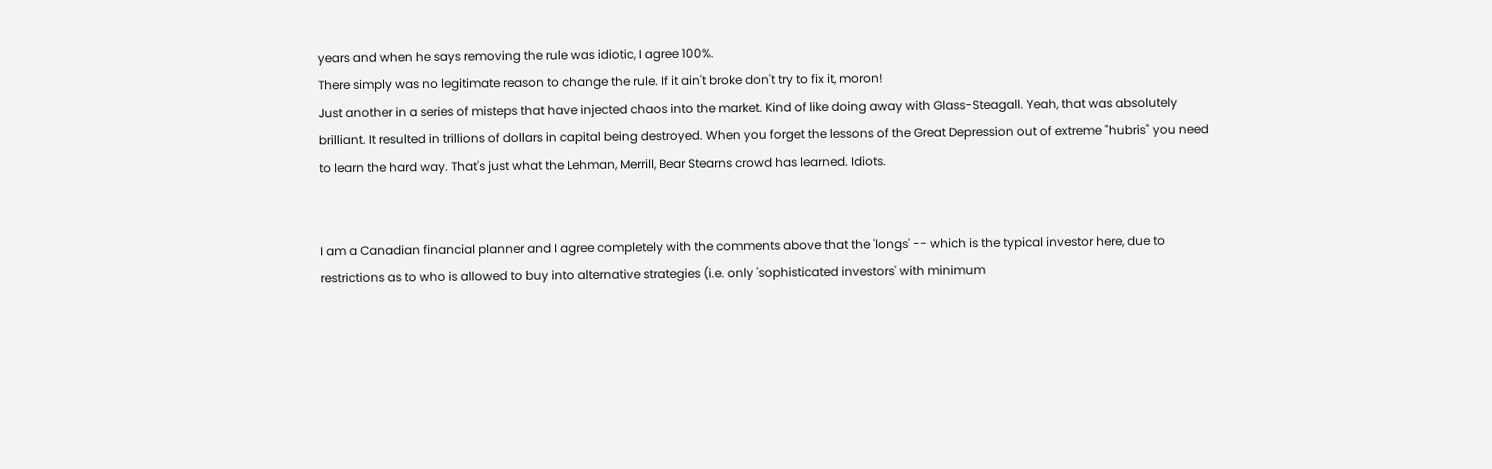years and when he says removing the rule was idiotic, I agree 100%.
There simply was no legitimate reason to change the rule. If it ain't broke don't try to fix it, moron!
Just another in a series of misteps that have injected chaos into the market. Kind of like doing away with Glass-Steagall. Yeah, that was absolutely brilliant. It resulted in trillions of dollars in capital being destroyed. When you forget the lessons of the Great Depression out of extreme "hubris" you need to learn the hard way. That's just what the Lehman, Merrill, Bear Stearns crowd has learned. Idiots.


I am a Canadian financial planner and I agree completely with the comments above that the 'longs' -- which is the typical investor here, due to restrictions as to who is allowed to buy into alternative strategies (i.e. only 'sophisticated investors' with minimum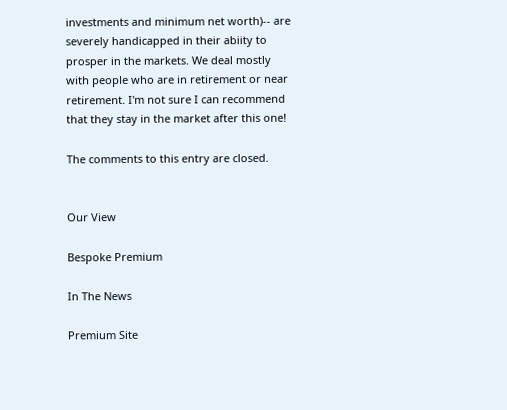investments and minimum net worth)-- are severely handicapped in their abiity to prosper in the markets. We deal mostly with people who are in retirement or near retirement. I'm not sure I can recommend that they stay in the market after this one!

The comments to this entry are closed.


Our View

Bespoke Premium

In The News

Premium Site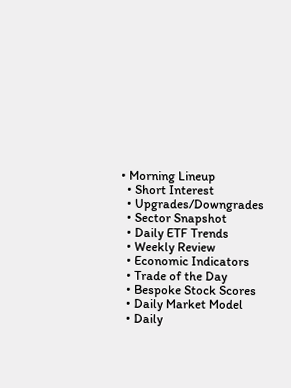• Morning Lineup
  • Short Interest
  • Upgrades/Downgrades
  • Sector Snapshot
  • Daily ETF Trends
  • Weekly Review
  • Economic Indicators
  • Trade of the Day
  • Bespoke Stock Scores
  • Daily Market Model
  • Daily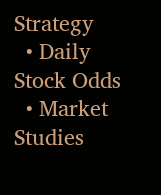Strategy
  • Daily Stock Odds
  • Market Studies